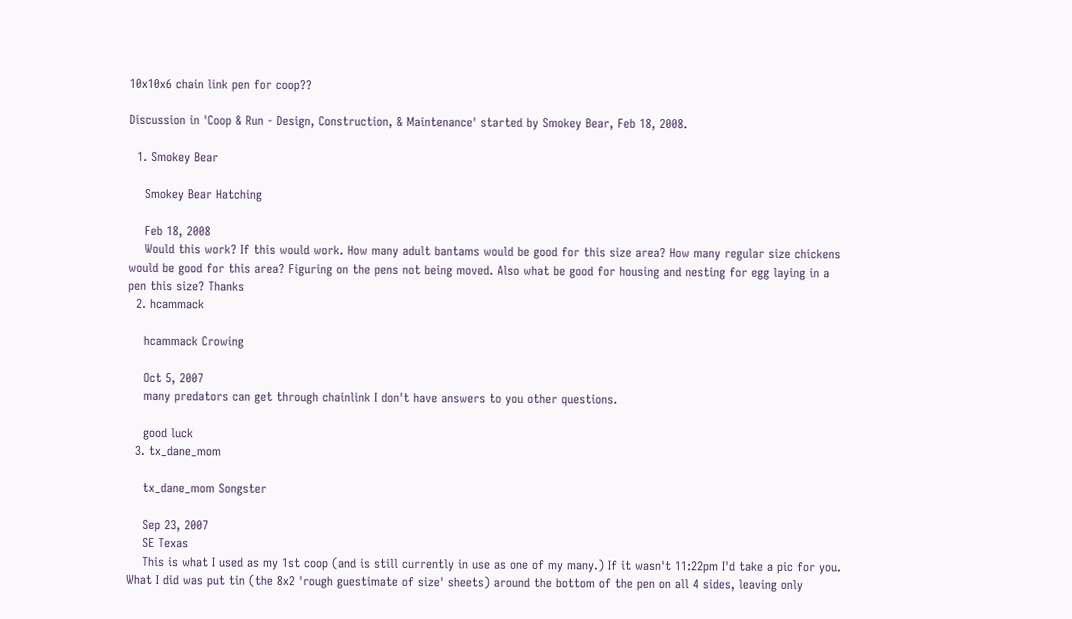10x10x6 chain link pen for coop??

Discussion in 'Coop & Run - Design, Construction, & Maintenance' started by Smokey Bear, Feb 18, 2008.

  1. Smokey Bear

    Smokey Bear Hatching

    Feb 18, 2008
    Would this work? If this would work. How many adult bantams would be good for this size area? How many regular size chickens would be good for this area? Figuring on the pens not being moved. Also what be good for housing and nesting for egg laying in a pen this size? Thanks
  2. hcammack

    hcammack Crowing

    Oct 5, 2007
    many predators can get through chainlink I don't have answers to you other questions.

    good luck
  3. tx_dane_mom

    tx_dane_mom Songster

    Sep 23, 2007
    SE Texas
    This is what I used as my 1st coop (and is still currently in use as one of my many.) If it wasn't 11:22pm I'd take a pic for you. What I did was put tin (the 8x2 'rough guestimate of size' sheets) around the bottom of the pen on all 4 sides, leaving only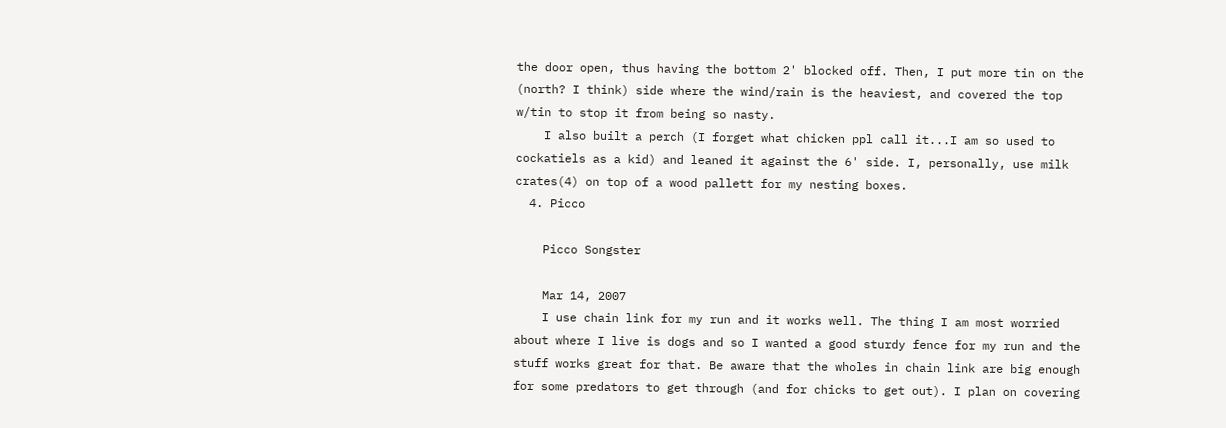the door open, thus having the bottom 2' blocked off. Then, I put more tin on the (north? I think) side where the wind/rain is the heaviest, and covered the top w/tin to stop it from being so nasty.
    I also built a perch (I forget what chicken ppl call it...I am so used to cockatiels as a kid) and leaned it against the 6' side. I, personally, use milk crates(4) on top of a wood pallett for my nesting boxes.
  4. Picco

    Picco Songster

    Mar 14, 2007
    I use chain link for my run and it works well. The thing I am most worried about where I live is dogs and so I wanted a good sturdy fence for my run and the stuff works great for that. Be aware that the wholes in chain link are big enough for some predators to get through (and for chicks to get out). I plan on covering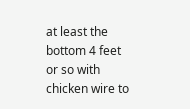at least the bottom 4 feet or so with chicken wire to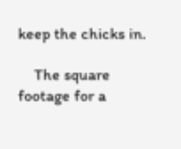keep the chicks in.

    The square footage for a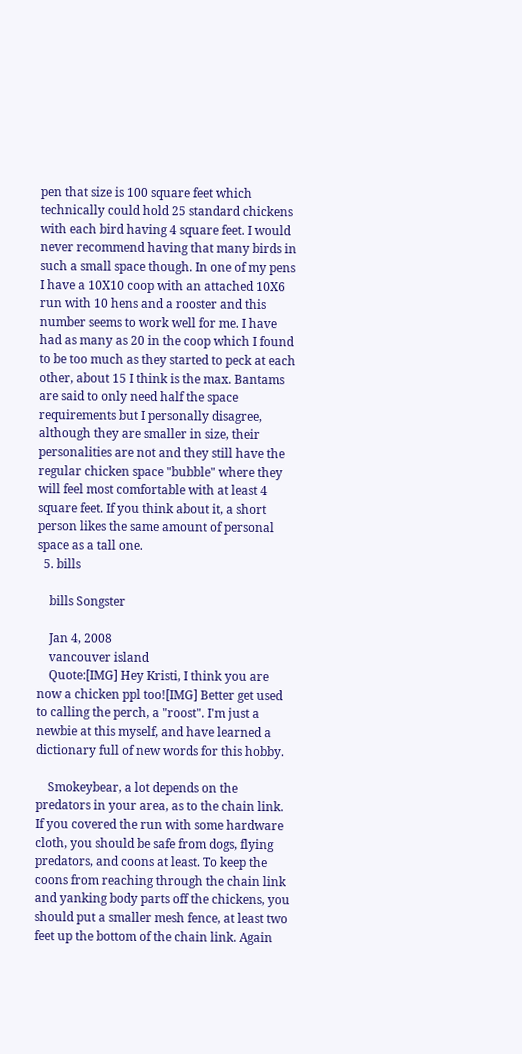pen that size is 100 square feet which technically could hold 25 standard chickens with each bird having 4 square feet. I would never recommend having that many birds in such a small space though. In one of my pens I have a 10X10 coop with an attached 10X6 run with 10 hens and a rooster and this number seems to work well for me. I have had as many as 20 in the coop which I found to be too much as they started to peck at each other, about 15 I think is the max. Bantams are said to only need half the space requirements but I personally disagree, although they are smaller in size, their personalities are not and they still have the regular chicken space "bubble" where they will feel most comfortable with at least 4 square feet. If you think about it, a short person likes the same amount of personal space as a tall one.
  5. bills

    bills Songster

    Jan 4, 2008
    vancouver island
    Quote:[IMG] Hey Kristi, I think you are now a chicken ppl too![IMG] Better get used to calling the perch, a "roost". I'm just a newbie at this myself, and have learned a dictionary full of new words for this hobby.

    Smokeybear, a lot depends on the predators in your area, as to the chain link. If you covered the run with some hardware cloth, you should be safe from dogs, flying predators, and coons at least. To keep the coons from reaching through the chain link and yanking body parts off the chickens, you should put a smaller mesh fence, at least two feet up the bottom of the chain link. Again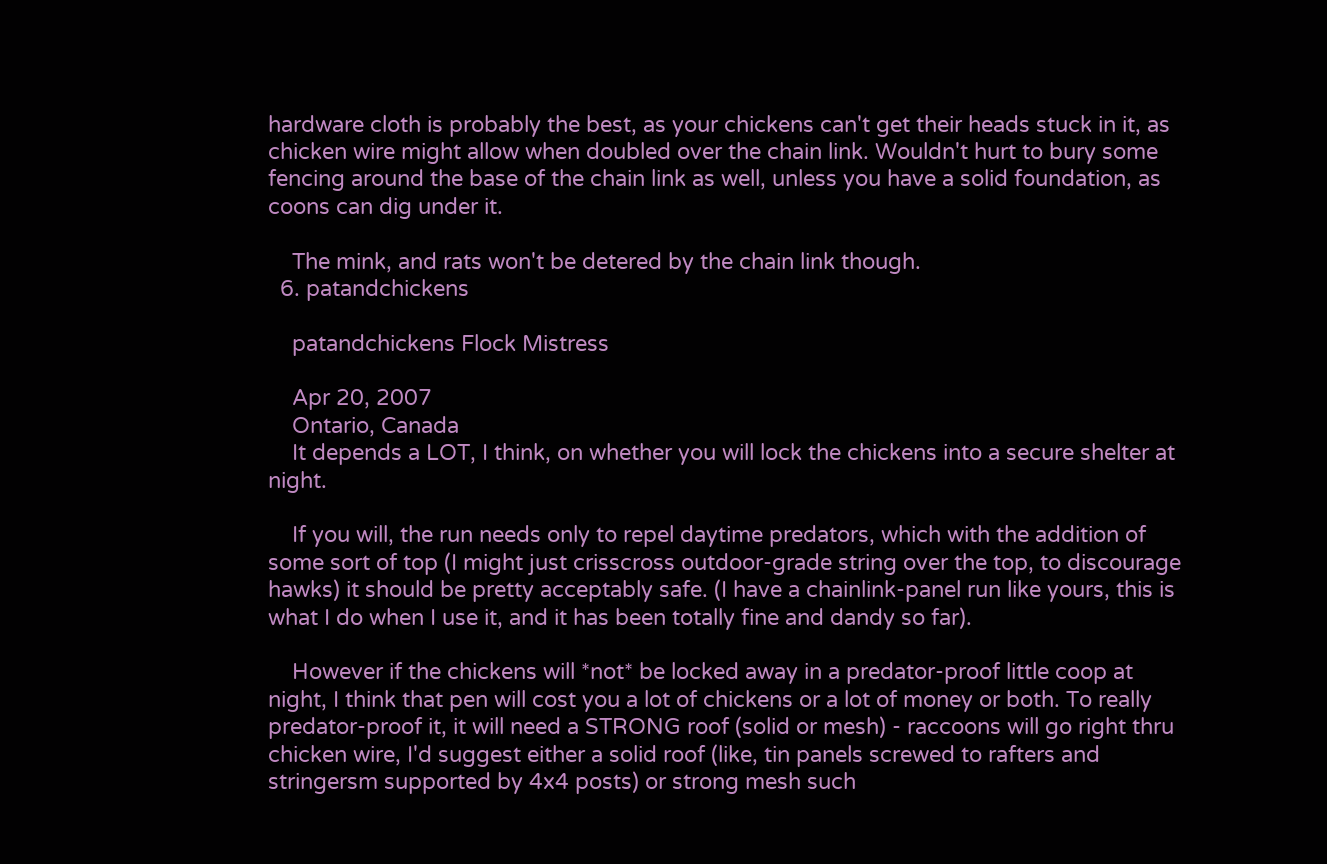hardware cloth is probably the best, as your chickens can't get their heads stuck in it, as chicken wire might allow when doubled over the chain link. Wouldn't hurt to bury some fencing around the base of the chain link as well, unless you have a solid foundation, as coons can dig under it.

    The mink, and rats won't be detered by the chain link though.
  6. patandchickens

    patandchickens Flock Mistress

    Apr 20, 2007
    Ontario, Canada
    It depends a LOT, I think, on whether you will lock the chickens into a secure shelter at night.

    If you will, the run needs only to repel daytime predators, which with the addition of some sort of top (I might just crisscross outdoor-grade string over the top, to discourage hawks) it should be pretty acceptably safe. (I have a chainlink-panel run like yours, this is what I do when I use it, and it has been totally fine and dandy so far).

    However if the chickens will *not* be locked away in a predator-proof little coop at night, I think that pen will cost you a lot of chickens or a lot of money or both. To really predator-proof it, it will need a STRONG roof (solid or mesh) - raccoons will go right thru chicken wire, I'd suggest either a solid roof (like, tin panels screwed to rafters and stringersm supported by 4x4 posts) or strong mesh such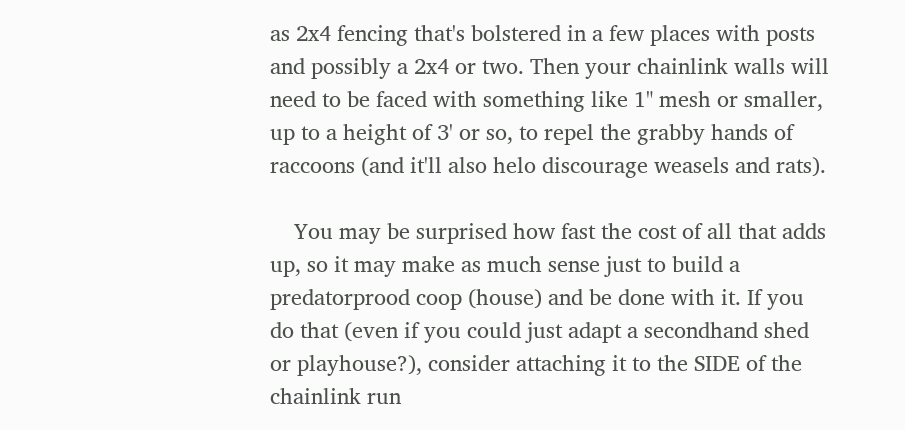as 2x4 fencing that's bolstered in a few places with posts and possibly a 2x4 or two. Then your chainlink walls will need to be faced with something like 1" mesh or smaller, up to a height of 3' or so, to repel the grabby hands of raccoons (and it'll also helo discourage weasels and rats).

    You may be surprised how fast the cost of all that adds up, so it may make as much sense just to build a predatorprood coop (house) and be done with it. If you do that (even if you could just adapt a secondhand shed or playhouse?), consider attaching it to the SIDE of the chainlink run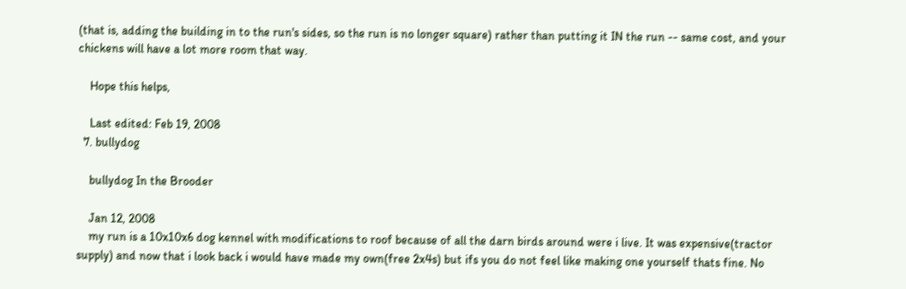(that is, adding the building in to the run's sides, so the run is no longer square) rather than putting it IN the run -- same cost, and your chickens will have a lot more room that way.

    Hope this helps,

    Last edited: Feb 19, 2008
  7. bullydog

    bullydog In the Brooder

    Jan 12, 2008
    my run is a 10x10x6 dog kennel with modifications to roof because of all the darn birds around were i live. It was expensive(tractor supply) and now that i look back i would have made my own(free 2x4s) but ifs you do not feel like making one yourself thats fine. No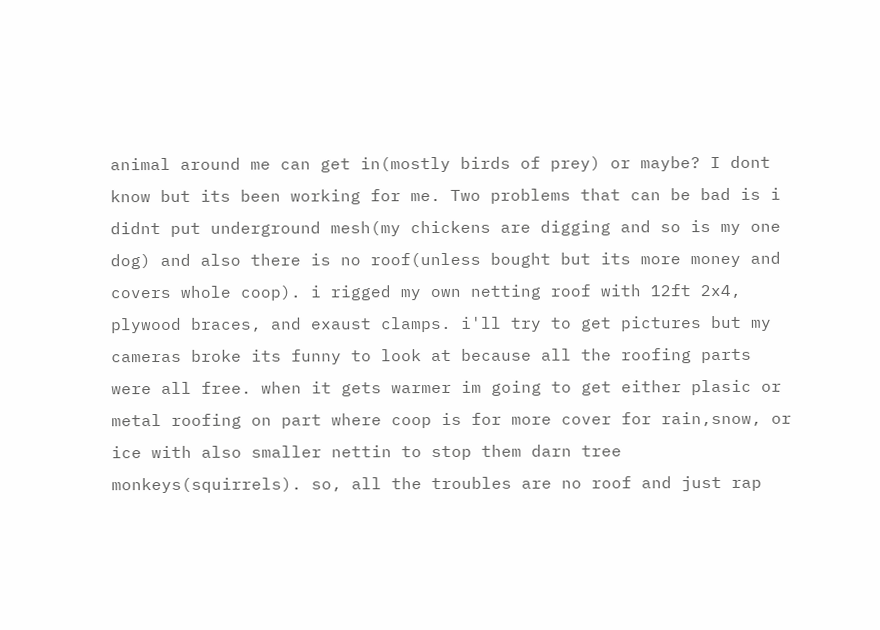animal around me can get in(mostly birds of prey) or maybe? I dont know but its been working for me. Two problems that can be bad is i didnt put underground mesh(my chickens are digging and so is my one dog) and also there is no roof(unless bought but its more money and covers whole coop). i rigged my own netting roof with 12ft 2x4, plywood braces, and exaust clamps. i'll try to get pictures but my cameras broke its funny to look at because all the roofing parts were all free. when it gets warmer im going to get either plasic or metal roofing on part where coop is for more cover for rain,snow, or ice with also smaller nettin to stop them darn tree monkeys(squirrels). so, all the troubles are no roof and just rap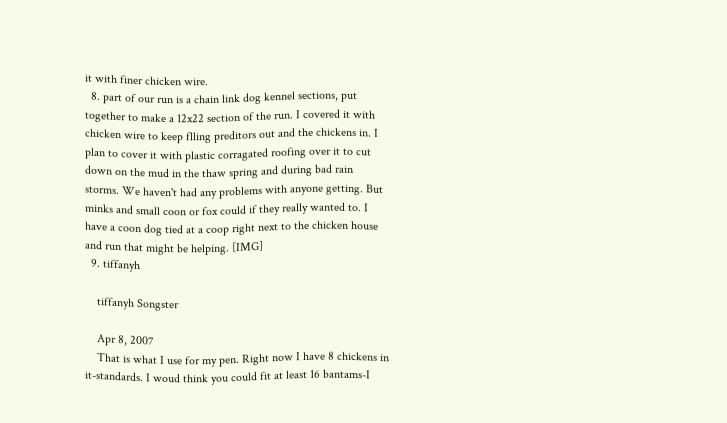it with finer chicken wire.
  8. part of our run is a chain link dog kennel sections, put together to make a 12x22 section of the run. I covered it with chicken wire to keep flling preditors out and the chickens in. I plan to cover it with plastic corragated roofing over it to cut down on the mud in the thaw spring and during bad rain storms. We haven't had any problems with anyone getting. But minks and small coon or fox could if they really wanted to. I have a coon dog tied at a coop right next to the chicken house and run that might be helping. [IMG]
  9. tiffanyh

    tiffanyh Songster

    Apr 8, 2007
    That is what I use for my pen. Right now I have 8 chickens in it-standards. I woud think you could fit at least 16 bantams-I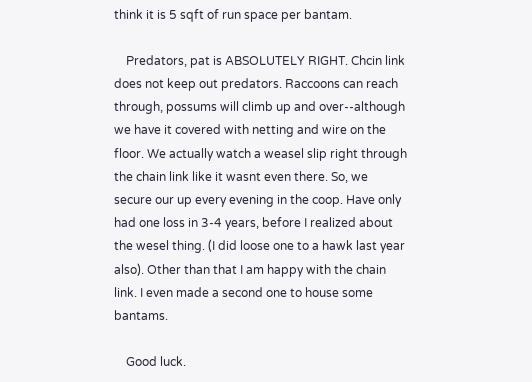think it is 5 sqft of run space per bantam.

    Predators, pat is ABSOLUTELY RIGHT. Chcin link does not keep out predators. Raccoons can reach through, possums will climb up and over--although we have it covered with netting and wire on the floor. We actually watch a weasel slip right through the chain link like it wasnt even there. So, we secure our up every evening in the coop. Have only had one loss in 3-4 years, before I realized about the wesel thing. (I did loose one to a hawk last year also). Other than that I am happy with the chain link. I even made a second one to house some bantams.

    Good luck.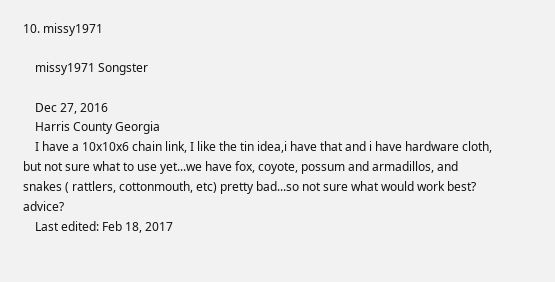10. missy1971

    missy1971 Songster

    Dec 27, 2016
    Harris County Georgia
    I have a 10x10x6 chain link, I like the tin idea,i have that and i have hardware cloth, but not sure what to use yet...we have fox, coyote, possum and armadillos, and snakes ( rattlers, cottonmouth, etc) pretty bad...so not sure what would work best? advice?
    Last edited: Feb 18, 2017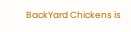BackYard Chickens is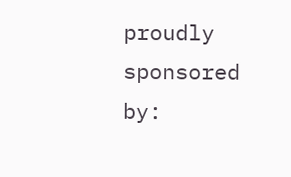proudly sponsored by: